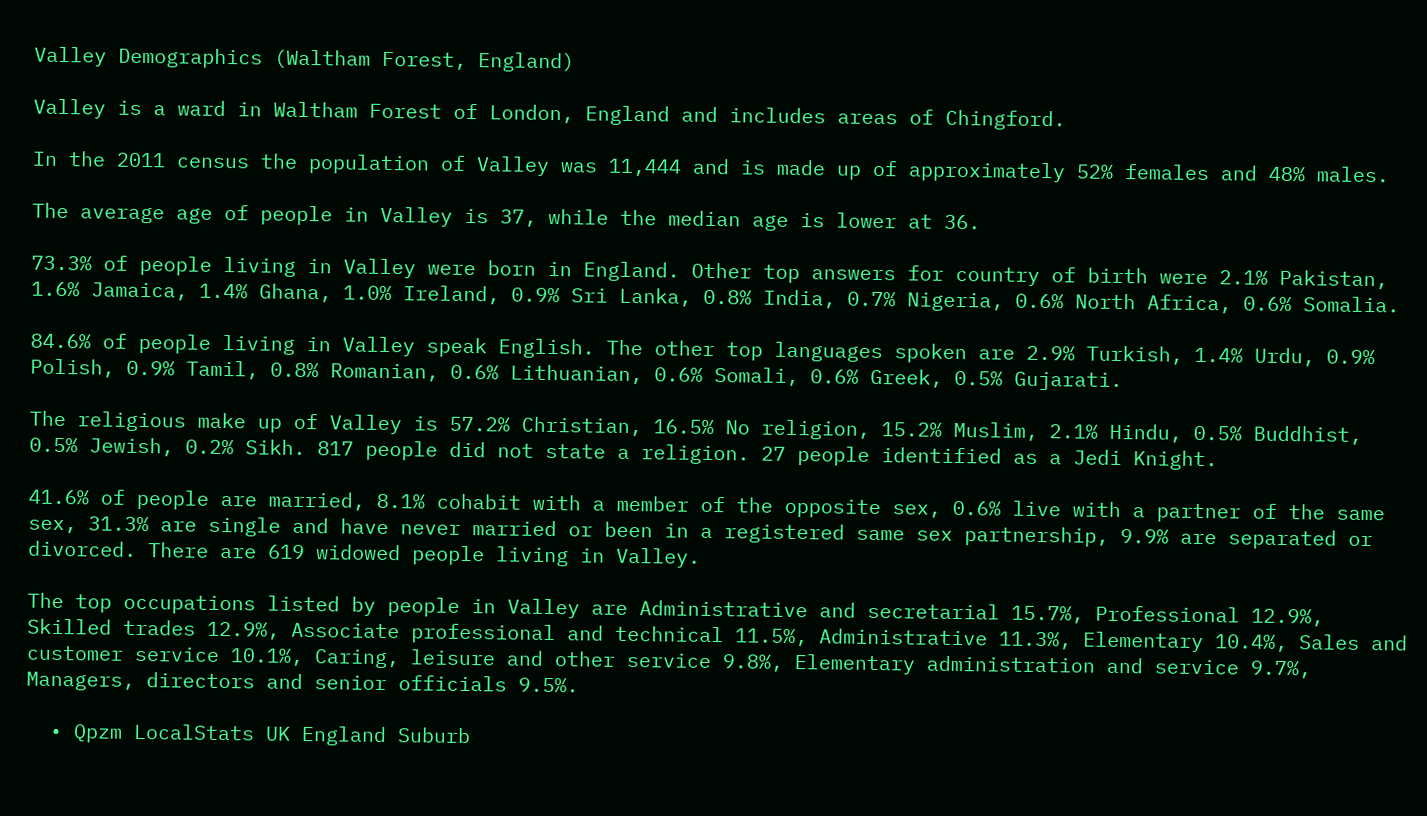Valley Demographics (Waltham Forest, England)

Valley is a ward in Waltham Forest of London, England and includes areas of Chingford.

In the 2011 census the population of Valley was 11,444 and is made up of approximately 52% females and 48% males.

The average age of people in Valley is 37, while the median age is lower at 36.

73.3% of people living in Valley were born in England. Other top answers for country of birth were 2.1% Pakistan, 1.6% Jamaica, 1.4% Ghana, 1.0% Ireland, 0.9% Sri Lanka, 0.8% India, 0.7% Nigeria, 0.6% North Africa, 0.6% Somalia.

84.6% of people living in Valley speak English. The other top languages spoken are 2.9% Turkish, 1.4% Urdu, 0.9% Polish, 0.9% Tamil, 0.8% Romanian, 0.6% Lithuanian, 0.6% Somali, 0.6% Greek, 0.5% Gujarati.

The religious make up of Valley is 57.2% Christian, 16.5% No religion, 15.2% Muslim, 2.1% Hindu, 0.5% Buddhist, 0.5% Jewish, 0.2% Sikh. 817 people did not state a religion. 27 people identified as a Jedi Knight.

41.6% of people are married, 8.1% cohabit with a member of the opposite sex, 0.6% live with a partner of the same sex, 31.3% are single and have never married or been in a registered same sex partnership, 9.9% are separated or divorced. There are 619 widowed people living in Valley.

The top occupations listed by people in Valley are Administrative and secretarial 15.7%, Professional 12.9%, Skilled trades 12.9%, Associate professional and technical 11.5%, Administrative 11.3%, Elementary 10.4%, Sales and customer service 10.1%, Caring, leisure and other service 9.8%, Elementary administration and service 9.7%, Managers, directors and senior officials 9.5%.

  • Qpzm LocalStats UK England Suburb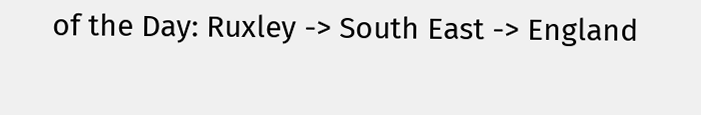of the Day: Ruxley -> South East -> England